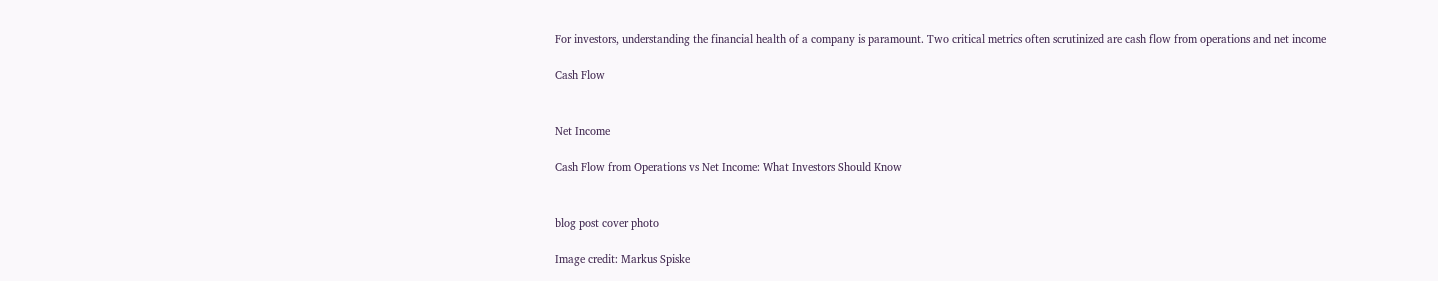For investors, understanding the financial health of a company is paramount. Two critical metrics often scrutinized are cash flow from operations and net income

Cash Flow


Net Income

Cash Flow from Operations vs Net Income: What Investors Should Know


blog post cover photo

Image credit: Markus Spiske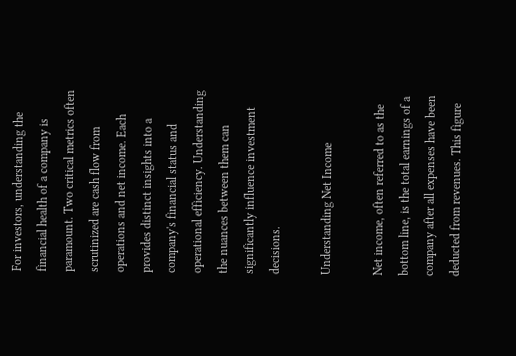For investors, understanding the financial health of a company is paramount. Two critical metrics often scrutinized are cash flow from operations and net income. Each provides distinct insights into a company's financial status and operational efficiency. Understanding the nuances between them can significantly influence investment decisions.

Understanding Net Income

Net income, often referred to as the bottom line, is the total earnings of a company after all expenses have been deducted from revenues. This figure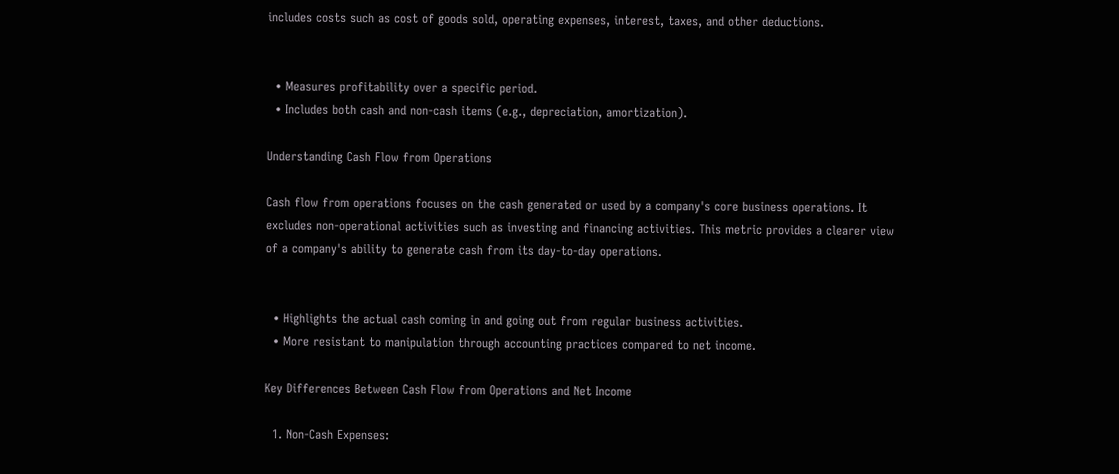includes costs such as cost of goods sold, operating expenses, interest, taxes, and other deductions.


  • Measures profitability over a specific period.
  • Includes both cash and non-cash items (e.g., depreciation, amortization).

Understanding Cash Flow from Operations

Cash flow from operations focuses on the cash generated or used by a company's core business operations. It excludes non-operational activities such as investing and financing activities. This metric provides a clearer view of a company's ability to generate cash from its day-to-day operations.


  • Highlights the actual cash coming in and going out from regular business activities.
  • More resistant to manipulation through accounting practices compared to net income.

Key Differences Between Cash Flow from Operations and Net Income

  1. Non-Cash Expenses: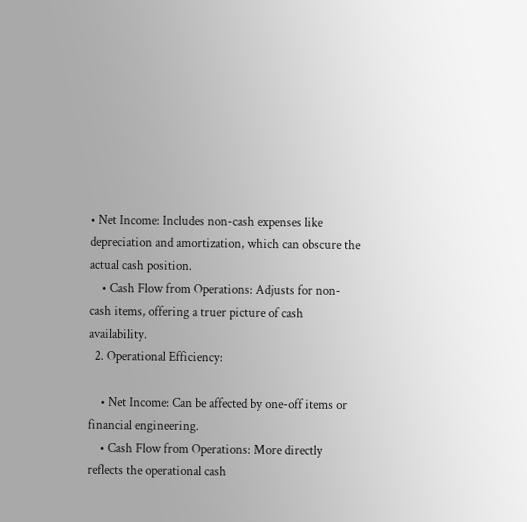• Net Income: Includes non-cash expenses like depreciation and amortization, which can obscure the actual cash position.
    • Cash Flow from Operations: Adjusts for non-cash items, offering a truer picture of cash availability.
  2. Operational Efficiency:

    • Net Income: Can be affected by one-off items or financial engineering.
    • Cash Flow from Operations: More directly reflects the operational cash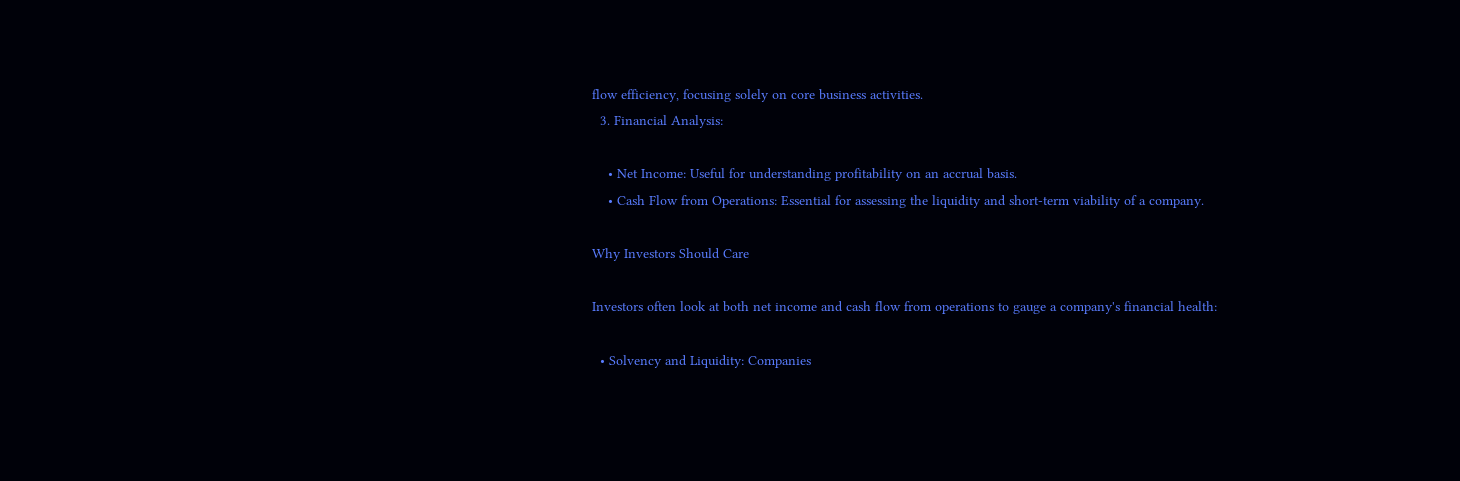flow efficiency, focusing solely on core business activities.
  3. Financial Analysis:

    • Net Income: Useful for understanding profitability on an accrual basis.
    • Cash Flow from Operations: Essential for assessing the liquidity and short-term viability of a company.

Why Investors Should Care

Investors often look at both net income and cash flow from operations to gauge a company's financial health:

  • Solvency and Liquidity: Companies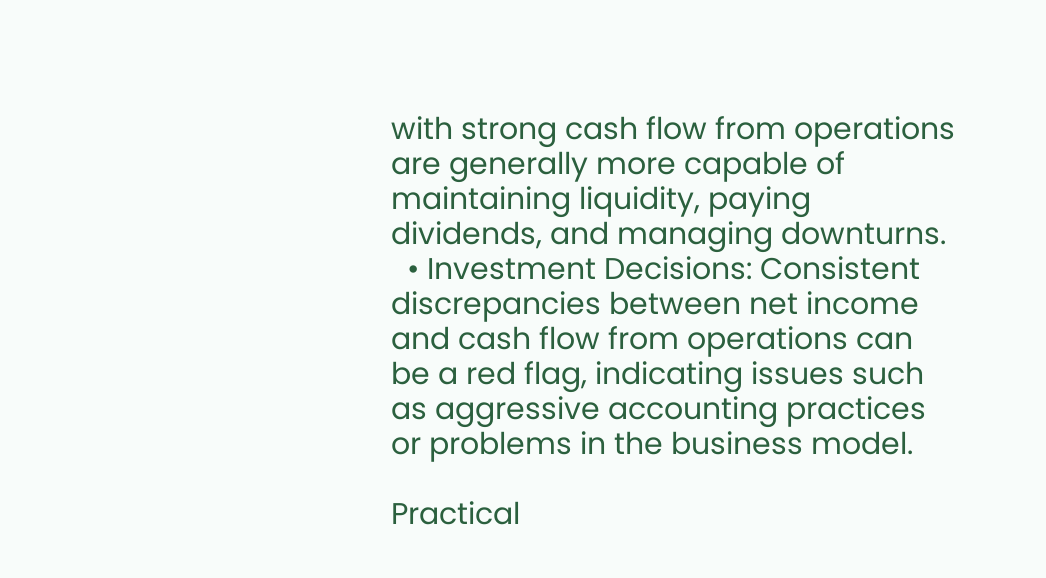with strong cash flow from operations are generally more capable of maintaining liquidity, paying dividends, and managing downturns.
  • Investment Decisions: Consistent discrepancies between net income and cash flow from operations can be a red flag, indicating issues such as aggressive accounting practices or problems in the business model.

Practical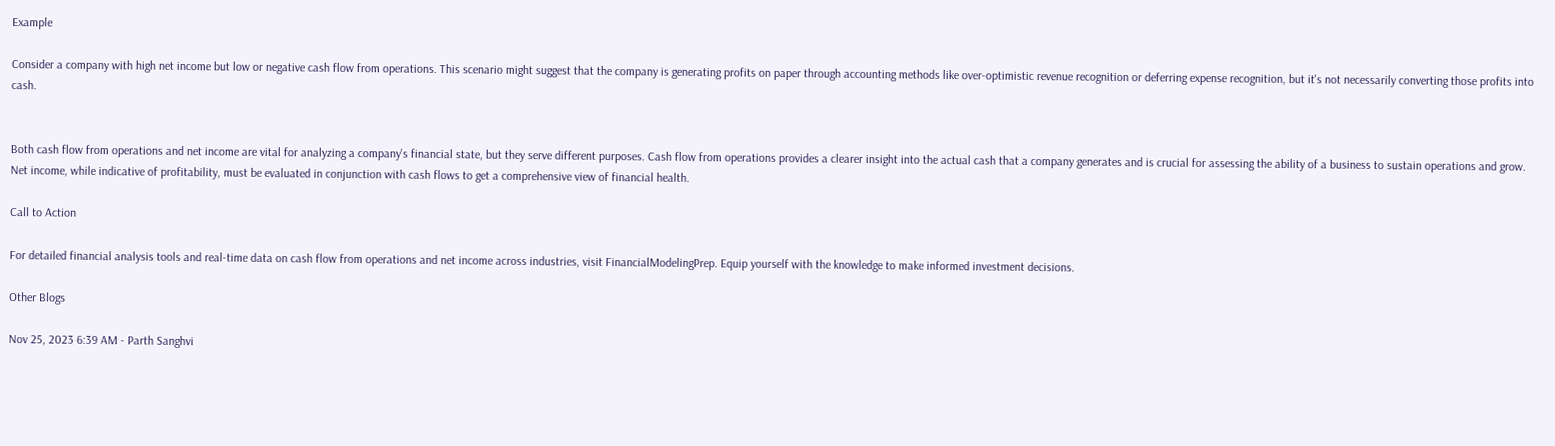Example

Consider a company with high net income but low or negative cash flow from operations. This scenario might suggest that the company is generating profits on paper through accounting methods like over-optimistic revenue recognition or deferring expense recognition, but it's not necessarily converting those profits into cash.


Both cash flow from operations and net income are vital for analyzing a company's financial state, but they serve different purposes. Cash flow from operations provides a clearer insight into the actual cash that a company generates and is crucial for assessing the ability of a business to sustain operations and grow. Net income, while indicative of profitability, must be evaluated in conjunction with cash flows to get a comprehensive view of financial health.

Call to Action

For detailed financial analysis tools and real-time data on cash flow from operations and net income across industries, visit FinancialModelingPrep. Equip yourself with the knowledge to make informed investment decisions.

Other Blogs

Nov 25, 2023 6:39 AM - Parth Sanghvi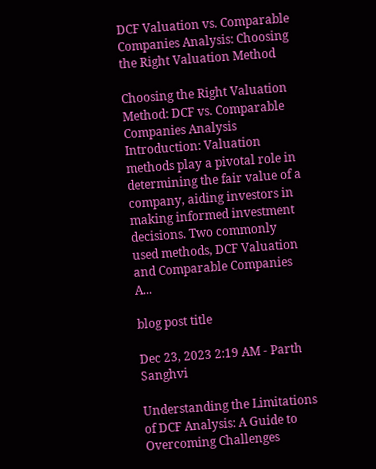DCF Valuation vs. Comparable Companies Analysis: Choosing the Right Valuation Method

Choosing the Right Valuation Method: DCF vs. Comparable Companies Analysis Introduction: Valuation methods play a pivotal role in determining the fair value of a company, aiding investors in making informed investment decisions. Two commonly used methods, DCF Valuation and Comparable Companies A...

blog post title

Dec 23, 2023 2:19 AM - Parth Sanghvi

Understanding the Limitations of DCF Analysis: A Guide to Overcoming Challenges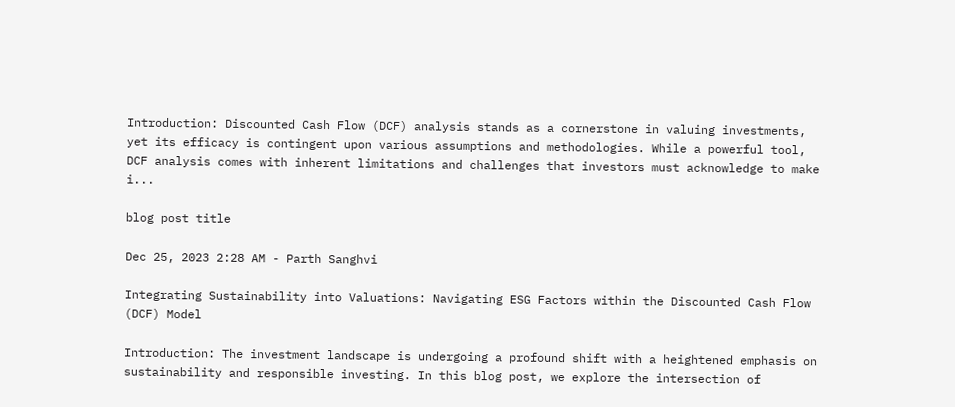Introduction: Discounted Cash Flow (DCF) analysis stands as a cornerstone in valuing investments, yet its efficacy is contingent upon various assumptions and methodologies. While a powerful tool, DCF analysis comes with inherent limitations and challenges that investors must acknowledge to make i...

blog post title

Dec 25, 2023 2:28 AM - Parth Sanghvi

Integrating Sustainability into Valuations: Navigating ESG Factors within the Discounted Cash Flow (DCF) Model

Introduction: The investment landscape is undergoing a profound shift with a heightened emphasis on sustainability and responsible investing. In this blog post, we explore the intersection of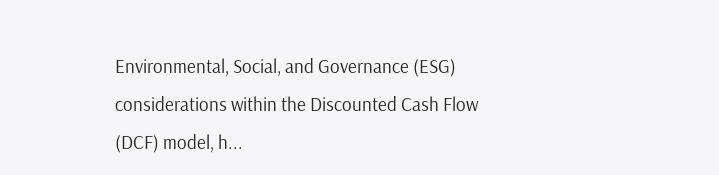Environmental, Social, and Governance (ESG) considerations within the Discounted Cash Flow (DCF) model, h...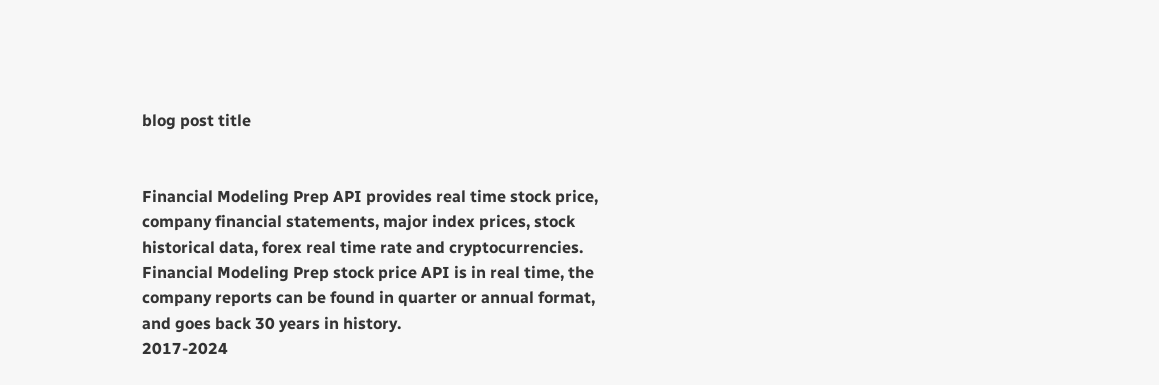blog post title


Financial Modeling Prep API provides real time stock price, company financial statements, major index prices, stock historical data, forex real time rate and cryptocurrencies. Financial Modeling Prep stock price API is in real time, the company reports can be found in quarter or annual format, and goes back 30 years in history.
2017-2024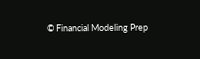© Financial Modeling Prep